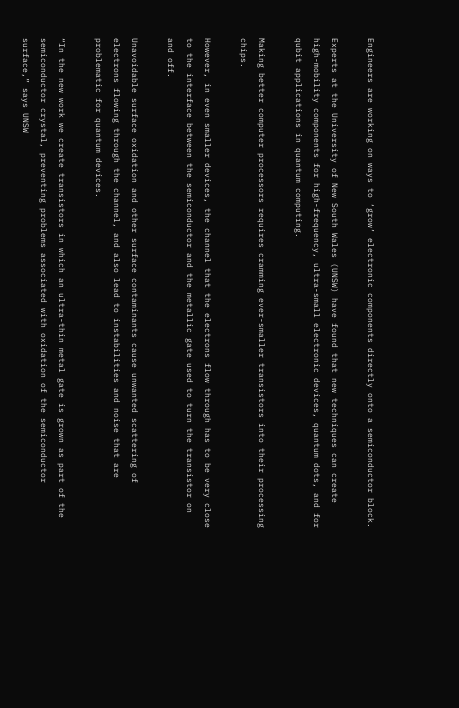Engineers are working on ways to ‘grow’ electronic components directly onto a semiconductor block.

Experts at the University of New South Wales (UNSW) have found that new techniques can create high-mobility components for high-frequency, ultra-small electronic devices, quantum dots, and for qubit applications in quantum computing.

Making better computer processors requires cramming ever-smaller transistors into their processing chips.

However, in even smaller devices, the channel that the electrons flow through has to be very close to the interface between the semiconductor and the metallic gate used to turn the transistor on and off.

Unavoidable surface oxidation and other surface contaminants cause unwanted scattering of electrons flowing through the channel, and also lead to instabilities and noise that are problematic for quantum devices.

“In the new work we create transistors in which an ultra-thin metal gate is grown as part of the semiconductor crystal, preventing problems associated with oxidation of the semiconductor surface,” says UNSW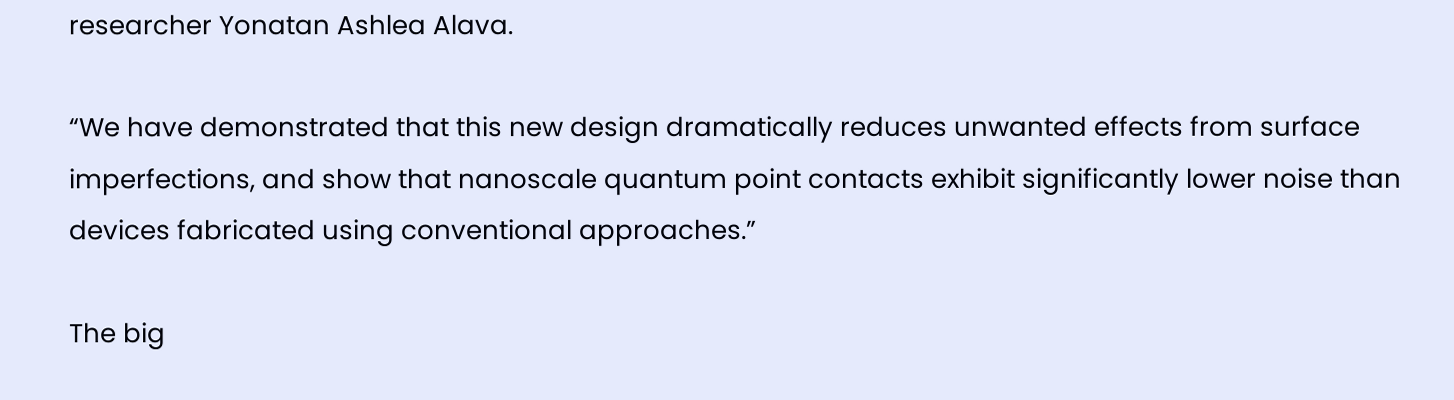researcher Yonatan Ashlea Alava.

“We have demonstrated that this new design dramatically reduces unwanted effects from surface imperfections, and show that nanoscale quantum point contacts exhibit significantly lower noise than devices fabricated using conventional approaches.”

The big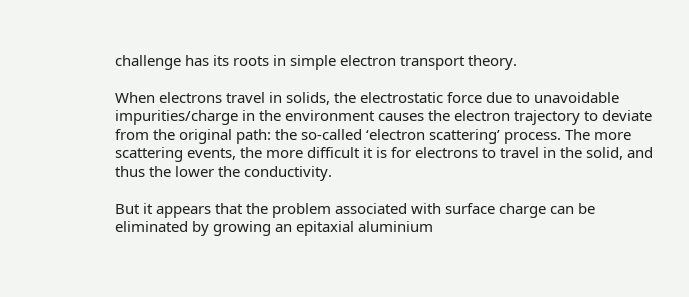challenge has its roots in simple electron transport theory.

When electrons travel in solids, the electrostatic force due to unavoidable impurities/charge in the environment causes the electron trajectory to deviate from the original path: the so-called ‘electron scattering’ process. The more scattering events, the more difficult it is for electrons to travel in the solid, and thus the lower the conductivity.

But it appears that the problem associated with surface charge can be eliminated by growing an epitaxial aluminium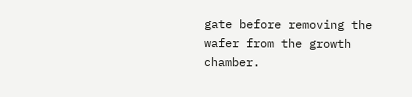gate before removing the wafer from the growth chamber.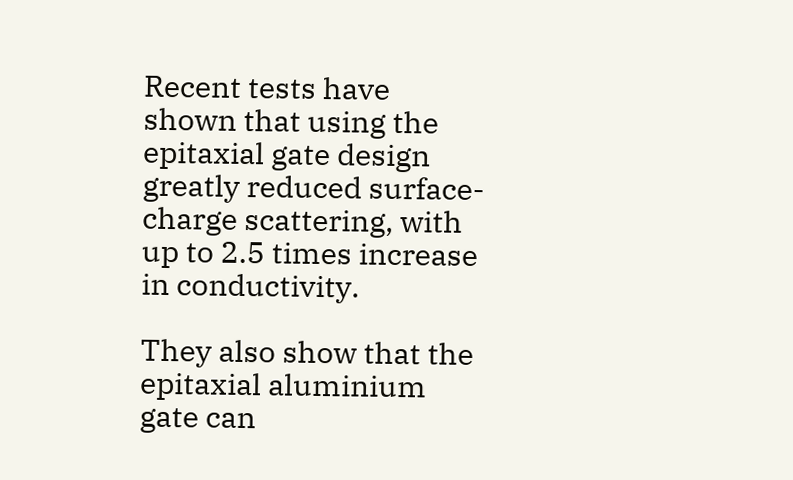Recent tests have shown that using the epitaxial gate design greatly reduced surface-charge scattering, with up to 2.5 times increase in conductivity.

They also show that the epitaxial aluminium gate can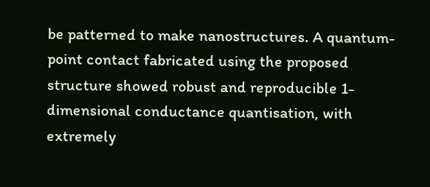be patterned to make nanostructures. A quantum-point contact fabricated using the proposed structure showed robust and reproducible 1-dimensional conductance quantisation, with extremely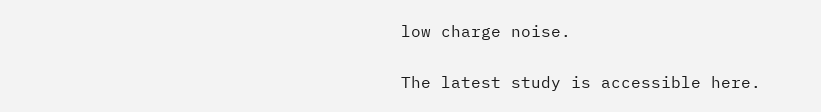low charge noise.

The latest study is accessible here.